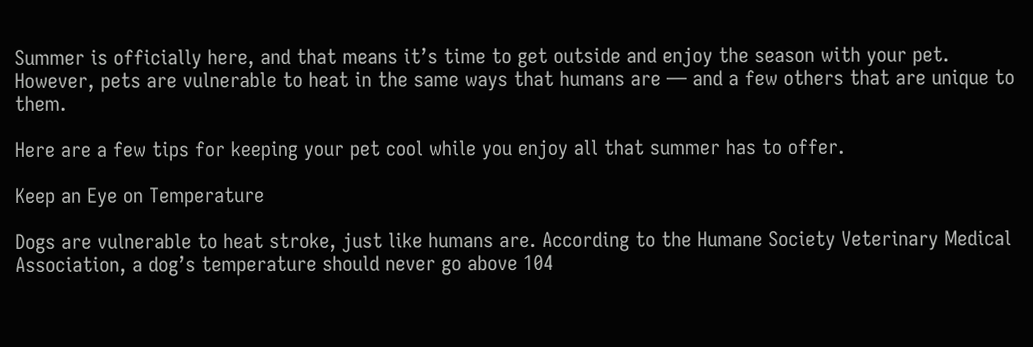Summer is officially here, and that means it’s time to get outside and enjoy the season with your pet. However, pets are vulnerable to heat in the same ways that humans are — and a few others that are unique to them.

Here are a few tips for keeping your pet cool while you enjoy all that summer has to offer.

Keep an Eye on Temperature

Dogs are vulnerable to heat stroke, just like humans are. According to the Humane Society Veterinary Medical Association, a dog’s temperature should never go above 104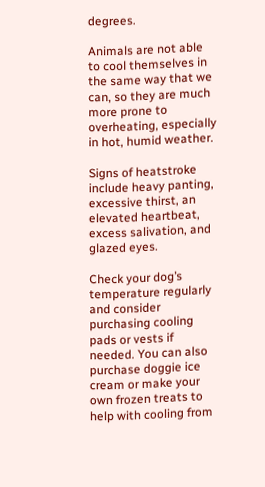degrees.

Animals are not able to cool themselves in the same way that we can, so they are much more prone to overheating, especially in hot, humid weather.

Signs of heatstroke include heavy panting, excessive thirst, an elevated heartbeat, excess salivation, and glazed eyes.

Check your dog’s temperature regularly and consider purchasing cooling pads or vests if needed. You can also purchase doggie ice cream or make your own frozen treats to help with cooling from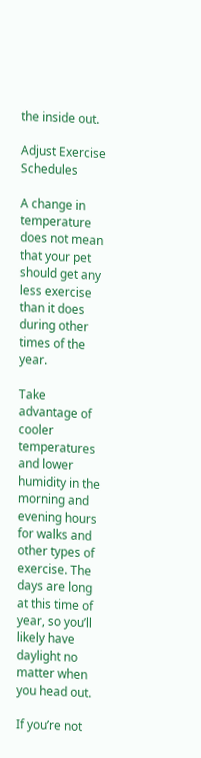the inside out.

Adjust Exercise Schedules

A change in temperature does not mean that your pet should get any less exercise than it does during other times of the year.

Take advantage of cooler temperatures and lower humidity in the morning and evening hours for walks and other types of exercise. The days are long at this time of year, so you’ll likely have daylight no matter when you head out.

If you’re not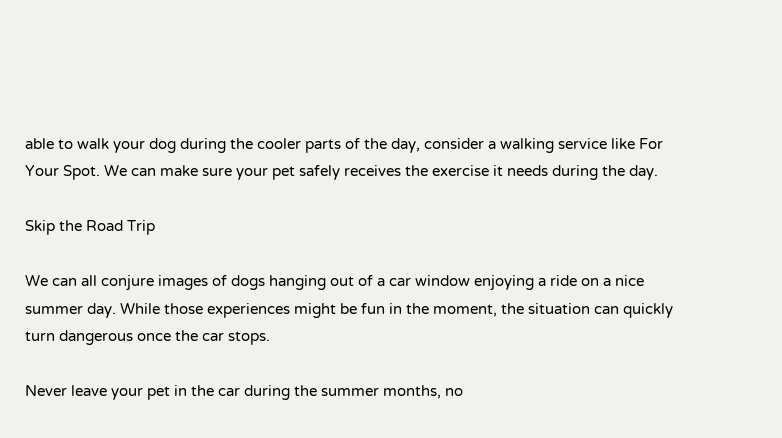able to walk your dog during the cooler parts of the day, consider a walking service like For Your Spot. We can make sure your pet safely receives the exercise it needs during the day.

Skip the Road Trip

We can all conjure images of dogs hanging out of a car window enjoying a ride on a nice summer day. While those experiences might be fun in the moment, the situation can quickly turn dangerous once the car stops.

Never leave your pet in the car during the summer months, no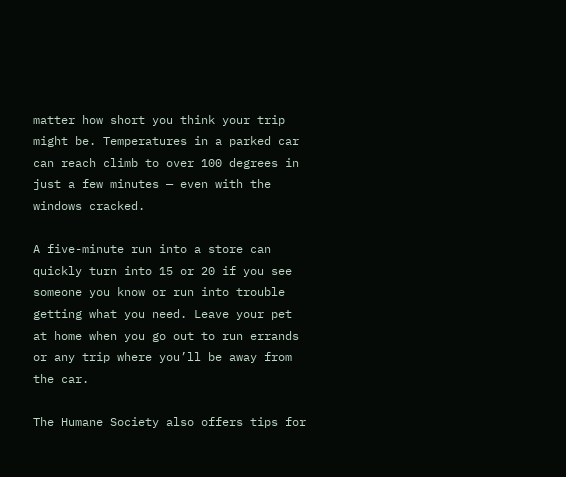matter how short you think your trip might be. Temperatures in a parked car can reach climb to over 100 degrees in just a few minutes — even with the windows cracked.

A five-minute run into a store can quickly turn into 15 or 20 if you see someone you know or run into trouble getting what you need. Leave your pet at home when you go out to run errands or any trip where you’ll be away from the car.

The Humane Society also offers tips for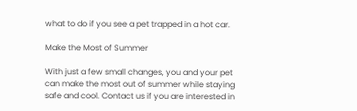what to do if you see a pet trapped in a hot car.

Make the Most of Summer

With just a few small changes, you and your pet can make the most out of summer while staying safe and cool. Contact us if you are interested in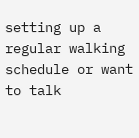setting up a regular walking schedule or want to talk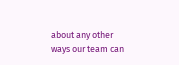about any other ways our team can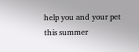help you and your pet this summer